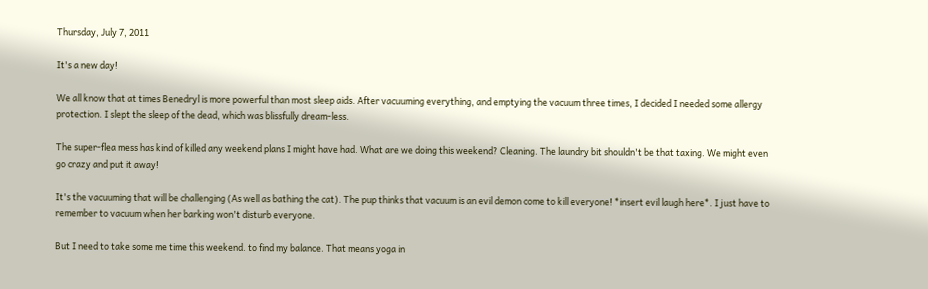Thursday, July 7, 2011

It's a new day!

We all know that at times Benedryl is more powerful than most sleep aids. After vacuuming everything, and emptying the vacuum three times, I decided I needed some allergy protection. I slept the sleep of the dead, which was blissfully dream-less.

The super-flea mess has kind of killed any weekend plans I might have had. What are we doing this weekend? Cleaning. The laundry bit shouldn't be that taxing. We might even go crazy and put it away!

It's the vacuuming that will be challenging (As well as bathing the cat). The pup thinks that vacuum is an evil demon come to kill everyone! *insert evil laugh here*. I just have to remember to vacuum when her barking won't disturb everyone.

But I need to take some me time this weekend. to find my balance. That means yoga in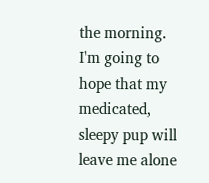the morning. I'm going to hope that my medicated, sleepy pup will leave me alone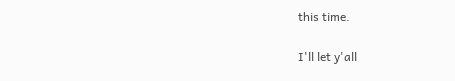this time.

I'll let y'all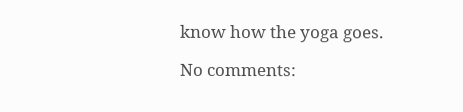know how the yoga goes.

No comments: